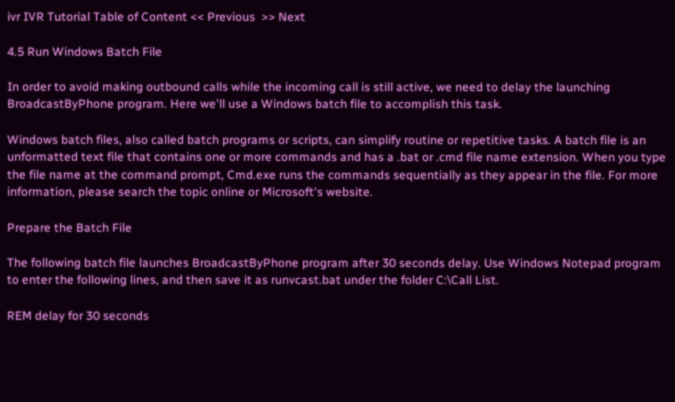ivr IVR Tutorial Table of Content << Previous  >> Next

4.5 Run Windows Batch File

In order to avoid making outbound calls while the incoming call is still active, we need to delay the launching BroadcastByPhone program. Here we'll use a Windows batch file to accomplish this task.

Windows batch files, also called batch programs or scripts, can simplify routine or repetitive tasks. A batch file is an unformatted text file that contains one or more commands and has a .bat or .cmd file name extension. When you type the file name at the command prompt, Cmd.exe runs the commands sequentially as they appear in the file. For more information, please search the topic online or Microsoft's website.

Prepare the Batch File

The following batch file launches BroadcastByPhone program after 30 seconds delay. Use Windows Notepad program to enter the following lines, and then save it as runvcast.bat under the folder C:\Call List.

REM delay for 30 seconds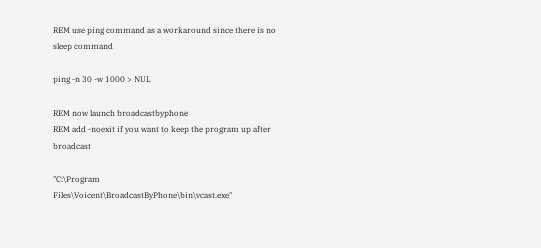REM use ping command as a workaround since there is no sleep command

ping -n 30 -w 1000 > NUL

REM now launch broadcastbyphone
REM add -noexit if you want to keep the program up after broadcast

"C:\Program Files\Voicent\BroadcastByPhone\bin\vcast.exe"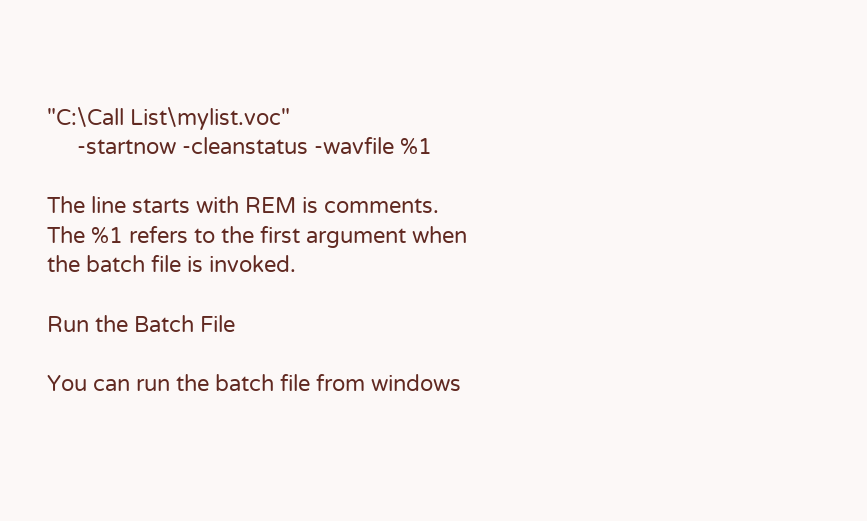"C:\Call List\mylist.voc"
     -startnow -cleanstatus -wavfile %1

The line starts with REM is comments. The %1 refers to the first argument when the batch file is invoked.

Run the Batch File

You can run the batch file from windows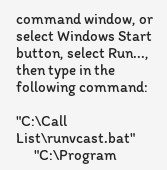command window, or select Windows Start button, select Run..., then type in the following command:

"C:\Call List\runvcast.bat"
      "C:\Program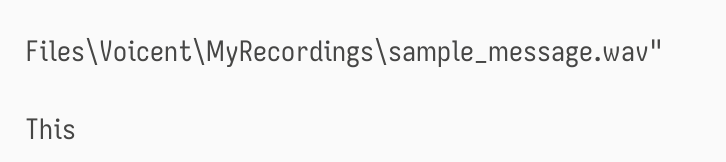Files\Voicent\MyRecordings\sample_message.wav"

This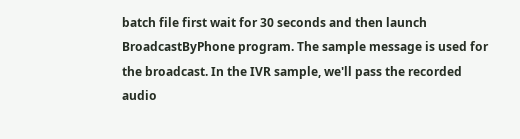batch file first wait for 30 seconds and then launch BroadcastByPhone program. The sample message is used for the broadcast. In the IVR sample, we'll pass the recorded audio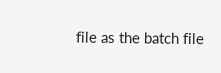file as the batch file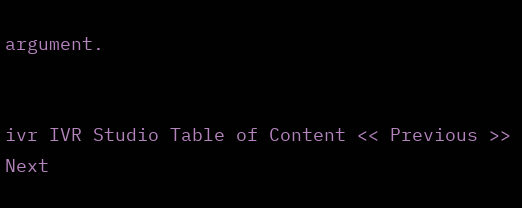argument.


ivr IVR Studio Table of Content << Previous >> Next